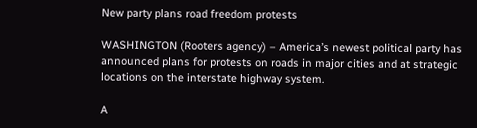New party plans road freedom protests

WASHINGTON (Rooters agency) – America’s newest political party has announced plans for protests on roads in major cities and at strategic locations on the interstate highway system.

A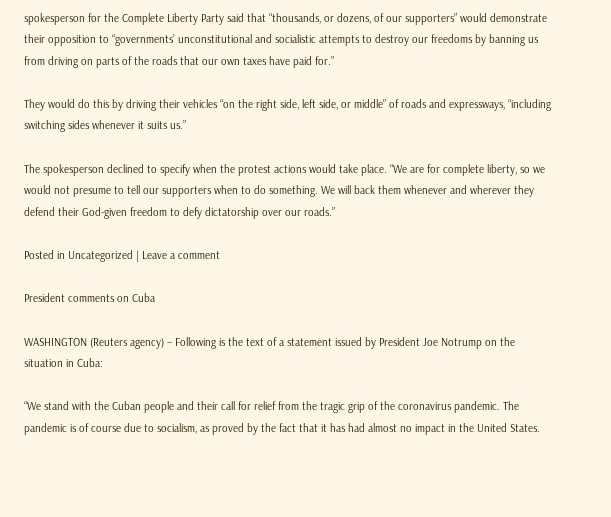spokesperson for the Complete Liberty Party said that “thousands, or dozens, of our supporters” would demonstrate their opposition to “governments’ unconstitutional and socialistic attempts to destroy our freedoms by banning us from driving on parts of the roads that our own taxes have paid for.”

They would do this by driving their vehicles “on the right side, left side, or middle” of roads and expressways, “including switching sides whenever it suits us.”

The spokesperson declined to specify when the protest actions would take place. “We are for complete liberty, so we would not presume to tell our supporters when to do something. We will back them whenever and wherever they defend their God-given freedom to defy dictatorship over our roads.”

Posted in Uncategorized | Leave a comment

President comments on Cuba

WASHINGTON (Reuters agency) – Following is the text of a statement issued by President Joe Notrump on the situation in Cuba:

“We stand with the Cuban people and their call for relief from the tragic grip of the coronavirus pandemic. The pandemic is of course due to socialism, as proved by the fact that it has had almost no impact in the United States.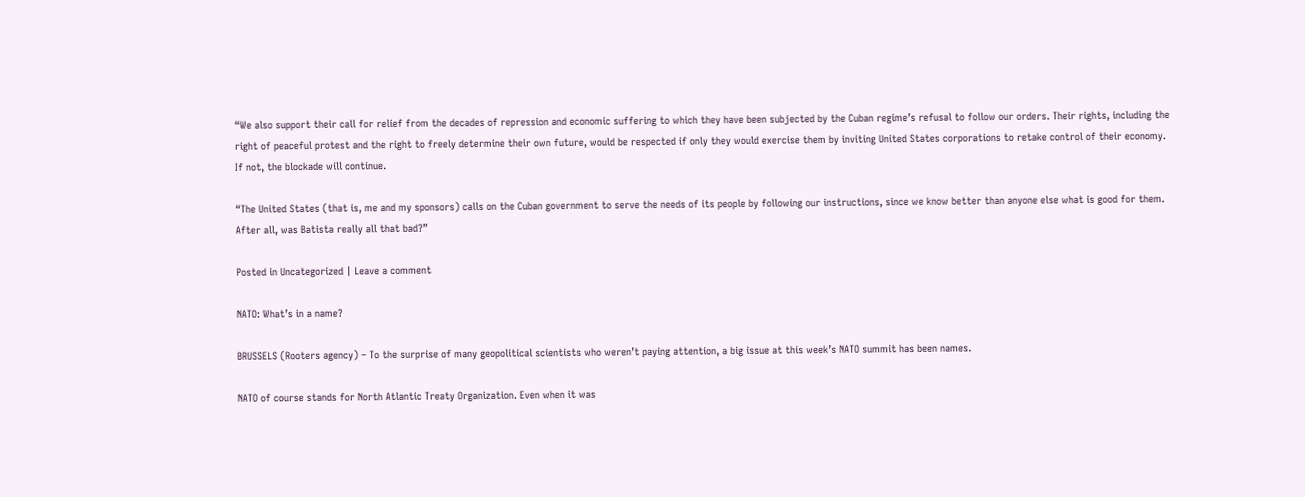“We also support their call for relief from the decades of repression and economic suffering to which they have been subjected by the Cuban regime’s refusal to follow our orders. Their rights, including the right of peaceful protest and the right to freely determine their own future, would be respected if only they would exercise them by inviting United States corporations to retake control of their economy. If not, the blockade will continue.

“The United States (that is, me and my sponsors) calls on the Cuban government to serve the needs of its people by following our instructions, since we know better than anyone else what is good for them. After all, was Batista really all that bad?”

Posted in Uncategorized | Leave a comment

NATO: What’s in a name?

BRUSSELS (Rooters agency) – To the surprise of many geopolitical scientists who weren’t paying attention, a big issue at this week’s NATO summit has been names.

NATO of course stands for North Atlantic Treaty Organization. Even when it was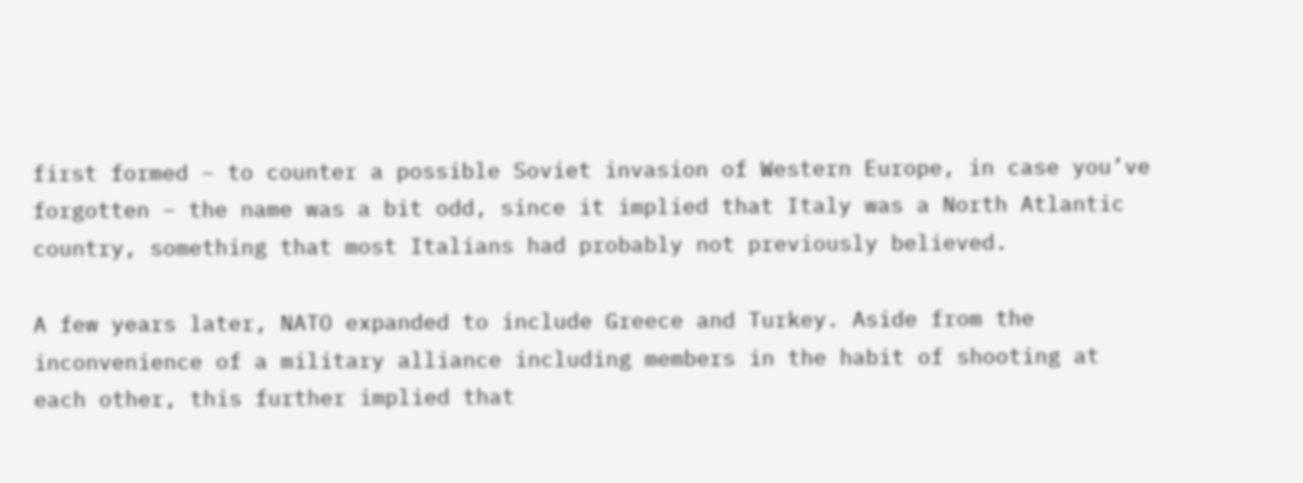first formed – to counter a possible Soviet invasion of Western Europe, in case you’ve forgotten – the name was a bit odd, since it implied that Italy was a North Atlantic country, something that most Italians had probably not previously believed.

A few years later, NATO expanded to include Greece and Turkey. Aside from the inconvenience of a military alliance including members in the habit of shooting at each other, this further implied that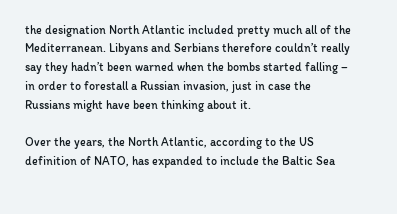the designation North Atlantic included pretty much all of the Mediterranean. Libyans and Serbians therefore couldn’t really say they hadn’t been warned when the bombs started falling – in order to forestall a Russian invasion, just in case the Russians might have been thinking about it.

Over the years, the North Atlantic, according to the US definition of NATO, has expanded to include the Baltic Sea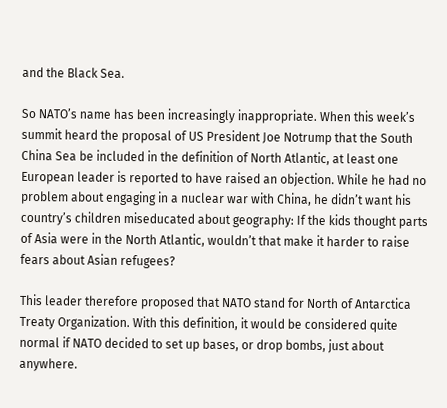and the Black Sea.

So NATO’s name has been increasingly inappropriate. When this week’s summit heard the proposal of US President Joe Notrump that the South China Sea be included in the definition of North Atlantic, at least one European leader is reported to have raised an objection. While he had no problem about engaging in a nuclear war with China, he didn’t want his country’s children miseducated about geography: If the kids thought parts of Asia were in the North Atlantic, wouldn’t that make it harder to raise fears about Asian refugees?

This leader therefore proposed that NATO stand for North of Antarctica Treaty Organization. With this definition, it would be considered quite normal if NATO decided to set up bases, or drop bombs, just about anywhere.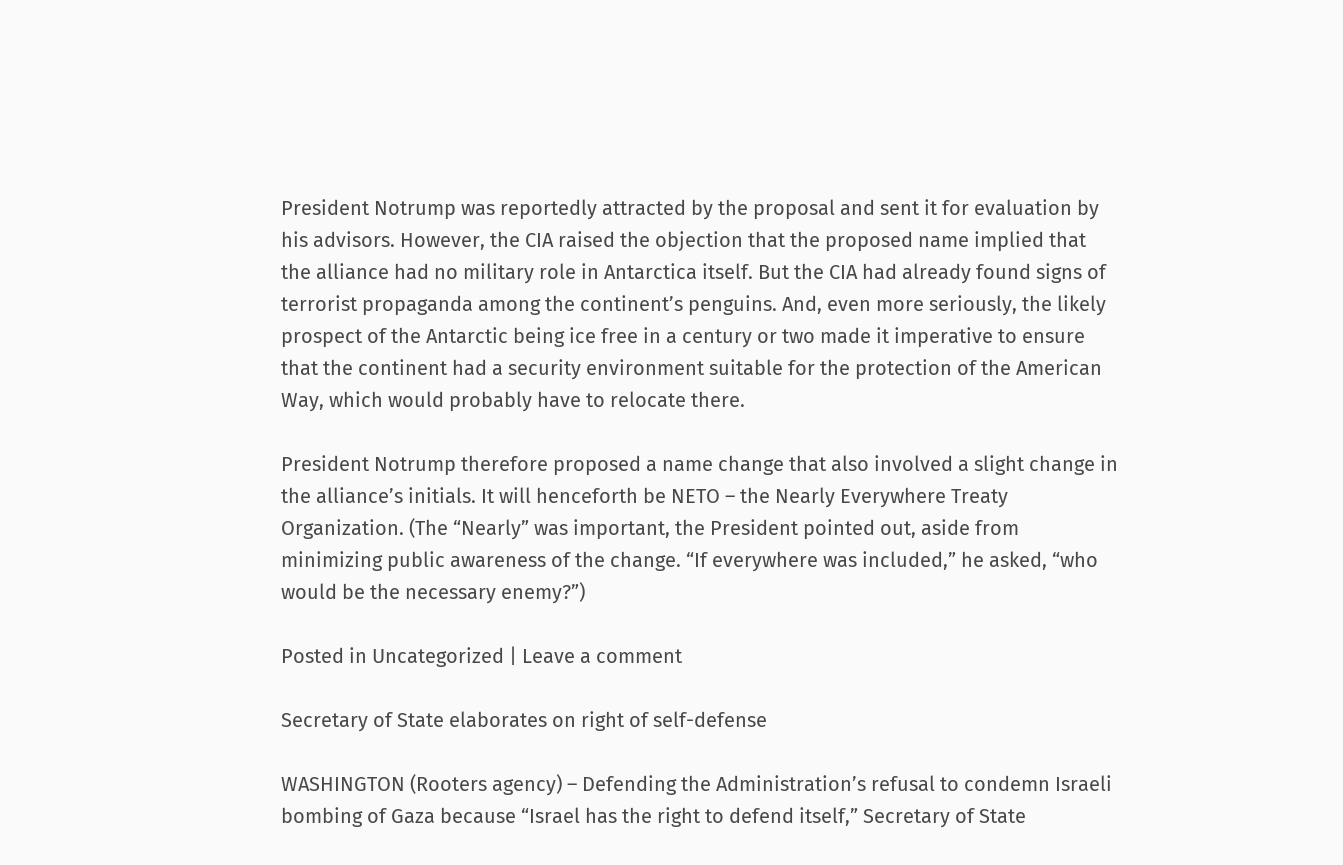President Notrump was reportedly attracted by the proposal and sent it for evaluation by his advisors. However, the CIA raised the objection that the proposed name implied that the alliance had no military role in Antarctica itself. But the CIA had already found signs of terrorist propaganda among the continent’s penguins. And, even more seriously, the likely prospect of the Antarctic being ice free in a century or two made it imperative to ensure that the continent had a security environment suitable for the protection of the American Way, which would probably have to relocate there.

President Notrump therefore proposed a name change that also involved a slight change in the alliance’s initials. It will henceforth be NETO – the Nearly Everywhere Treaty Organization. (The “Nearly” was important, the President pointed out, aside from minimizing public awareness of the change. “If everywhere was included,” he asked, “who would be the necessary enemy?”)

Posted in Uncategorized | Leave a comment

Secretary of State elaborates on right of self-defense

WASHINGTON (Rooters agency) – Defending the Administration’s refusal to condemn Israeli bombing of Gaza because “Israel has the right to defend itself,” Secretary of State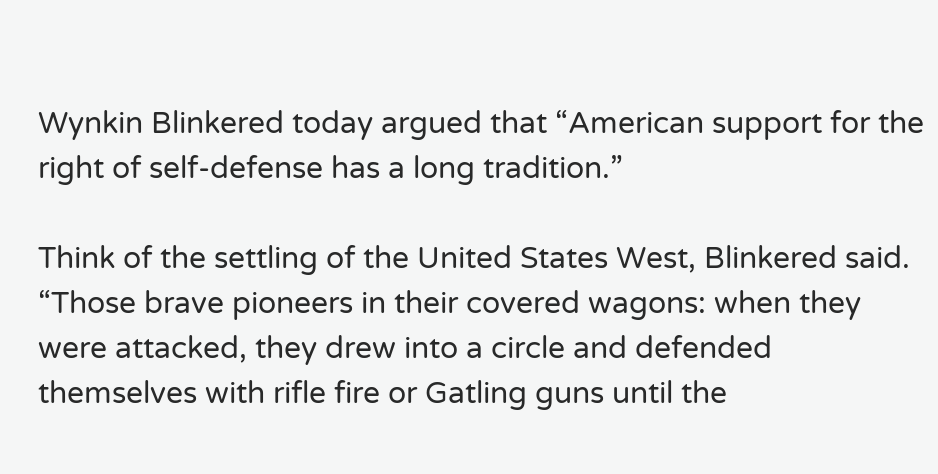Wynkin Blinkered today argued that “American support for the right of self-defense has a long tradition.”

Think of the settling of the United States West, Blinkered said. “Those brave pioneers in their covered wagons: when they were attacked, they drew into a circle and defended themselves with rifle fire or Gatling guns until the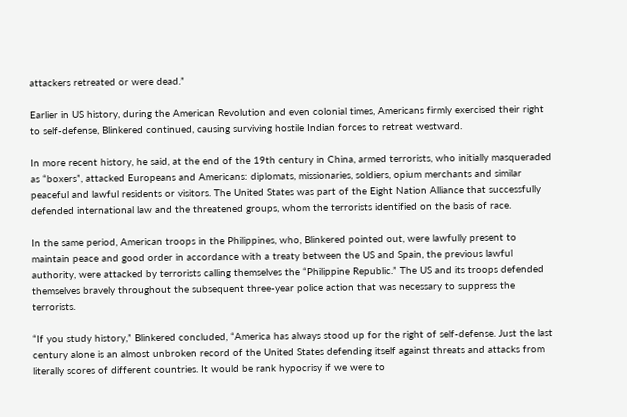attackers retreated or were dead.”

Earlier in US history, during the American Revolution and even colonial times, Americans firmly exercised their right to self-defense, Blinkered continued, causing surviving hostile Indian forces to retreat westward.

In more recent history, he said, at the end of the 19th century in China, armed terrorists, who initially masqueraded as “boxers”, attacked Europeans and Americans: diplomats, missionaries, soldiers, opium merchants and similar peaceful and lawful residents or visitors. The United States was part of the Eight Nation Alliance that successfully defended international law and the threatened groups, whom the terrorists identified on the basis of race.

In the same period, American troops in the Philippines, who, Blinkered pointed out, were lawfully present to maintain peace and good order in accordance with a treaty between the US and Spain, the previous lawful authority, were attacked by terrorists calling themselves the “Philippine Republic.” The US and its troops defended themselves bravely throughout the subsequent three-year police action that was necessary to suppress the terrorists.

“If you study history,” Blinkered concluded, “America has always stood up for the right of self-defense. Just the last century alone is an almost unbroken record of the United States defending itself against threats and attacks from literally scores of different countries. It would be rank hypocrisy if we were to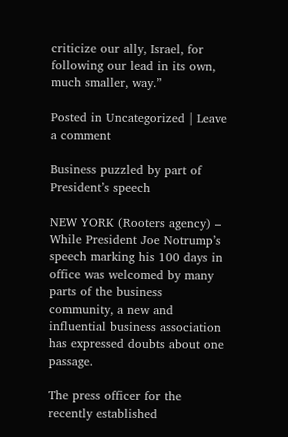criticize our ally, Israel, for following our lead in its own, much smaller, way.”

Posted in Uncategorized | Leave a comment

Business puzzled by part of President’s speech

NEW YORK (Rooters agency) – While President Joe Notrump’s speech marking his 100 days in office was welcomed by many parts of the business community, a new and influential business association has expressed doubts about one passage.

The press officer for the recently established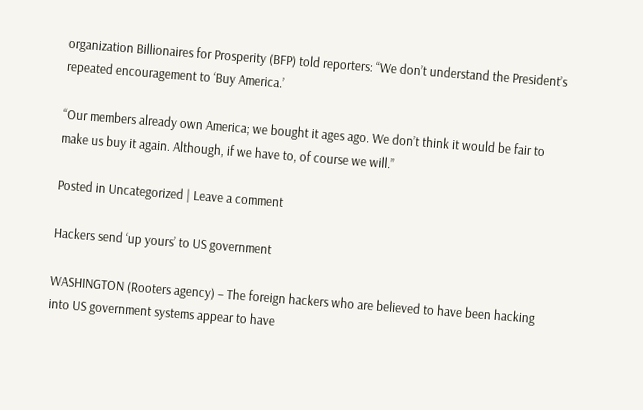organization Billionaires for Prosperity (BFP) told reporters: “We don’t understand the President’s repeated encouragement to ‘Buy America.’

“Our members already own America; we bought it ages ago. We don’t think it would be fair to make us buy it again. Although, if we have to, of course we will.”

Posted in Uncategorized | Leave a comment

Hackers send ‘up yours’ to US government

WASHINGTON (Rooters agency) – The foreign hackers who are believed to have been hacking into US government systems appear to have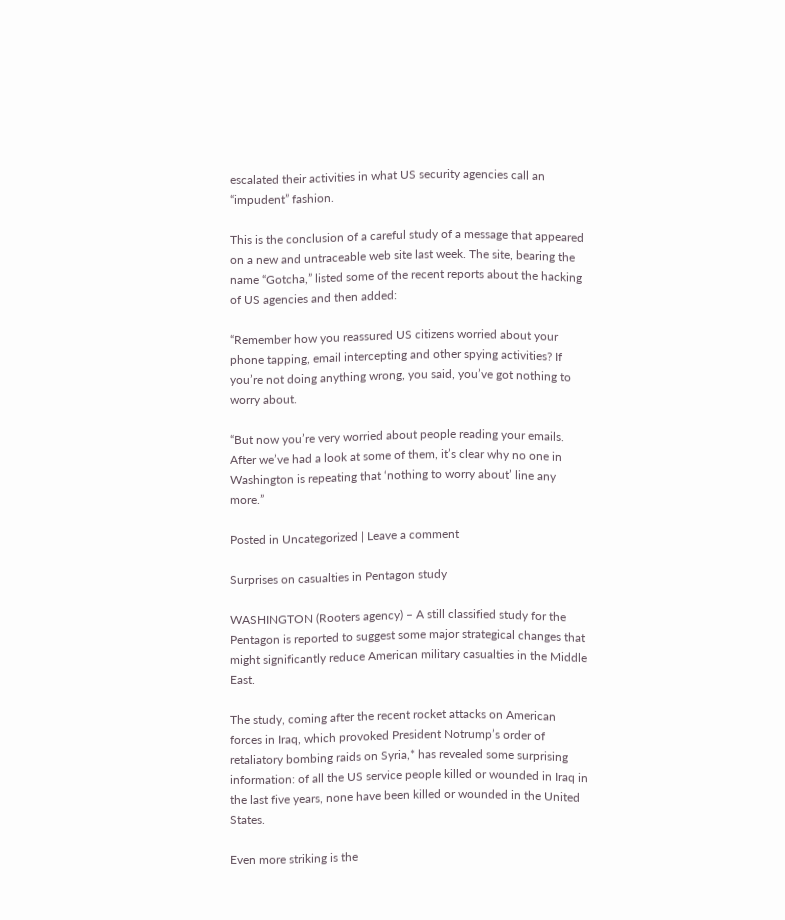escalated their activities in what US security agencies call an “impudent” fashion.

This is the conclusion of a careful study of a message that appeared on a new and untraceable web site last week. The site, bearing the name “Gotcha,” listed some of the recent reports about the hacking of US agencies and then added:

“Remember how you reassured US citizens worried about your phone tapping, email intercepting and other spying activities? If you’re not doing anything wrong, you said, you’ve got nothing to worry about.

“But now you’re very worried about people reading your emails. After we’ve had a look at some of them, it’s clear why no one in Washington is repeating that ‘nothing to worry about’ line any more.”

Posted in Uncategorized | Leave a comment

Surprises on casualties in Pentagon study

WASHINGTON (Rooters agency) – A still classified study for the Pentagon is reported to suggest some major strategical changes that might significantly reduce American military casualties in the Middle East.

The study, coming after the recent rocket attacks on American forces in Iraq, which provoked President Notrump’s order of retaliatory bombing raids on Syria,* has revealed some surprising information: of all the US service people killed or wounded in Iraq in the last five years, none have been killed or wounded in the United States.

Even more striking is the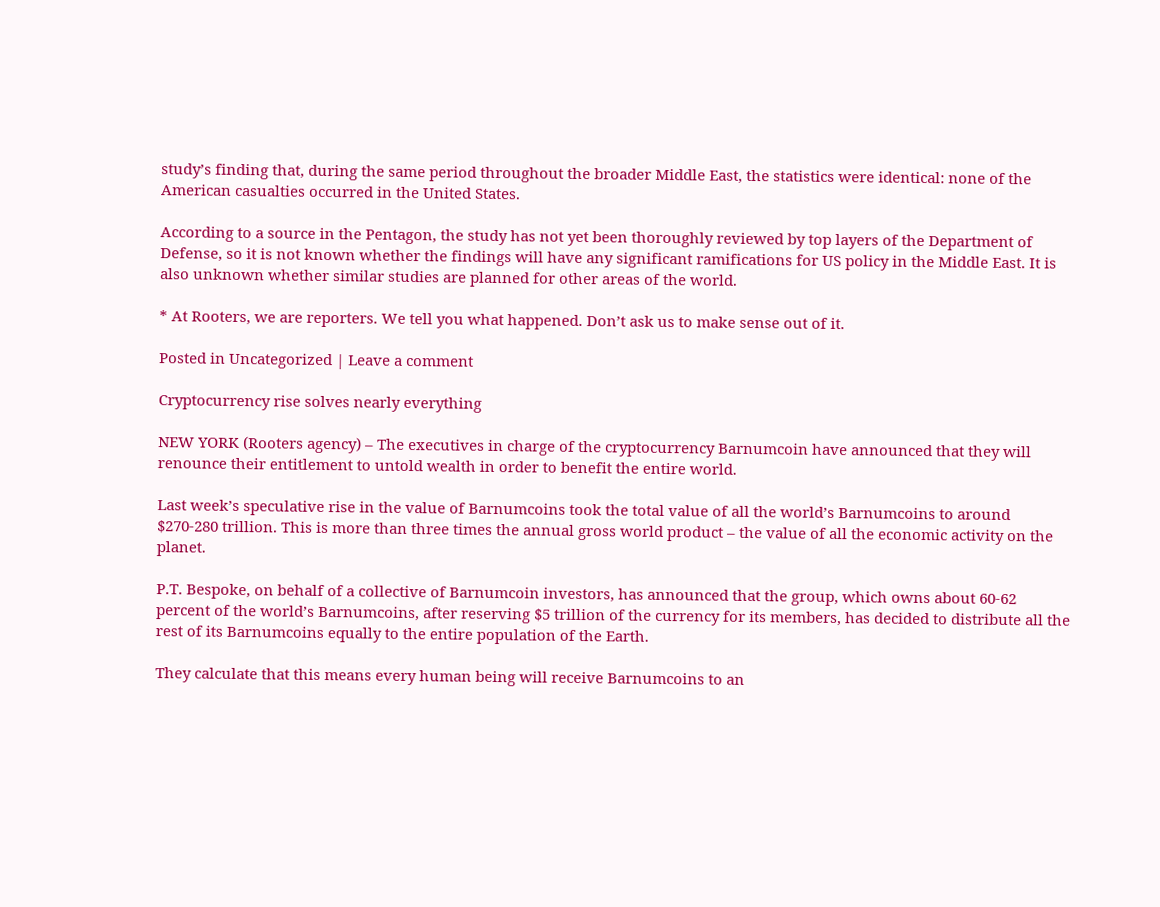study’s finding that, during the same period throughout the broader Middle East, the statistics were identical: none of the American casualties occurred in the United States.

According to a source in the Pentagon, the study has not yet been thoroughly reviewed by top layers of the Department of Defense, so it is not known whether the findings will have any significant ramifications for US policy in the Middle East. It is also unknown whether similar studies are planned for other areas of the world.

* At Rooters, we are reporters. We tell you what happened. Don’t ask us to make sense out of it.

Posted in Uncategorized | Leave a comment

Cryptocurrency rise solves nearly everything

NEW YORK (Rooters agency) – The executives in charge of the cryptocurrency Barnumcoin have announced that they will renounce their entitlement to untold wealth in order to benefit the entire world.

Last week’s speculative rise in the value of Barnumcoins took the total value of all the world’s Barnumcoins to around $270-280 trillion. This is more than three times the annual gross world product – the value of all the economic activity on the planet.

P.T. Bespoke, on behalf of a collective of Barnumcoin investors, has announced that the group, which owns about 60-62 percent of the world’s Barnumcoins, after reserving $5 trillion of the currency for its members, has decided to distribute all the rest of its Barnumcoins equally to the entire population of the Earth.

They calculate that this means every human being will receive Barnumcoins to an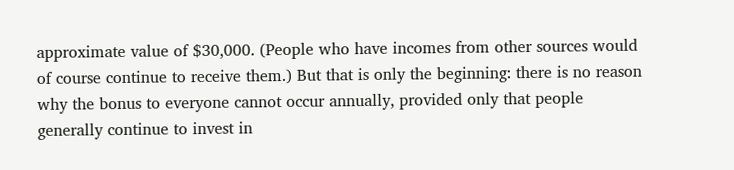approximate value of $30,000. (People who have incomes from other sources would of course continue to receive them.) But that is only the beginning: there is no reason why the bonus to everyone cannot occur annually, provided only that people generally continue to invest in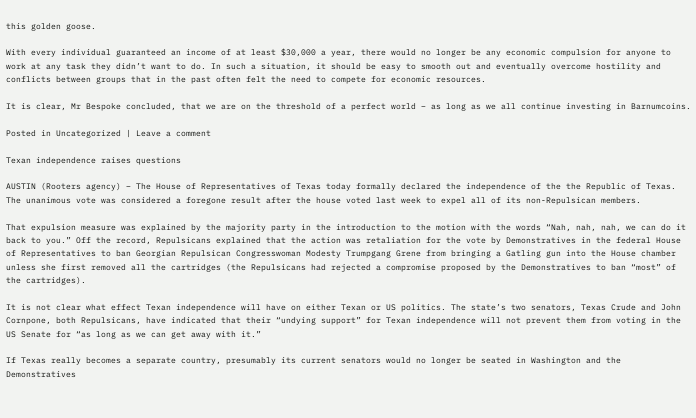this golden goose.

With every individual guaranteed an income of at least $30,000 a year, there would no longer be any economic compulsion for anyone to work at any task they didn’t want to do. In such a situation, it should be easy to smooth out and eventually overcome hostility and conflicts between groups that in the past often felt the need to compete for economic resources.

It is clear, Mr Bespoke concluded, that we are on the threshold of a perfect world – as long as we all continue investing in Barnumcoins.

Posted in Uncategorized | Leave a comment

Texan independence raises questions

AUSTIN (Rooters agency) – The House of Representatives of Texas today formally declared the independence of the the Republic of Texas. The unanimous vote was considered a foregone result after the house voted last week to expel all of its non-Repulsican members.

That expulsion measure was explained by the majority party in the introduction to the motion with the words “Nah, nah, nah, we can do it back to you.” Off the record, Repulsicans explained that the action was retaliation for the vote by Demonstratives in the federal House of Representatives to ban Georgian Repulsican Congresswoman Modesty Trumpgang Grene from bringing a Gatling gun into the House chamber unless she first removed all the cartridges (the Repulsicans had rejected a compromise proposed by the Demonstratives to ban “most” of the cartridges).

It is not clear what effect Texan independence will have on either Texan or US politics. The state’s two senators, Texas Crude and John Cornpone, both Repulsicans, have indicated that their “undying support” for Texan independence will not prevent them from voting in the US Senate for “as long as we can get away with it.”

If Texas really becomes a separate country, presumably its current senators would no longer be seated in Washington and the Demonstratives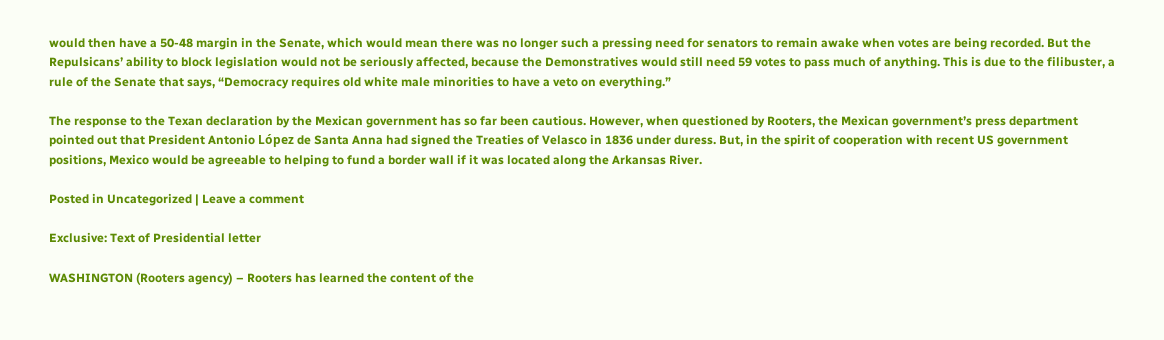would then have a 50-48 margin in the Senate, which would mean there was no longer such a pressing need for senators to remain awake when votes are being recorded. But the Repulsicans’ ability to block legislation would not be seriously affected, because the Demonstratives would still need 59 votes to pass much of anything. This is due to the filibuster, a rule of the Senate that says, “Democracy requires old white male minorities to have a veto on everything.”

The response to the Texan declaration by the Mexican government has so far been cautious. However, when questioned by Rooters, the Mexican government’s press department pointed out that President Antonio López de Santa Anna had signed the Treaties of Velasco in 1836 under duress. But, in the spirit of cooperation with recent US government positions, Mexico would be agreeable to helping to fund a border wall if it was located along the Arkansas River.

Posted in Uncategorized | Leave a comment

Exclusive: Text of Presidential letter

WASHINGTON (Rooters agency) – Rooters has learned the content of the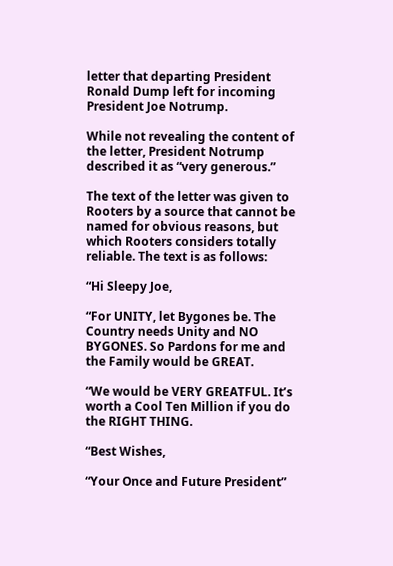letter that departing President Ronald Dump left for incoming President Joe Notrump.

While not revealing the content of the letter, President Notrump described it as “very generous.”

The text of the letter was given to Rooters by a source that cannot be named for obvious reasons, but which Rooters considers totally reliable. The text is as follows:

“Hi Sleepy Joe,

“For UNITY, let Bygones be. The Country needs Unity and NO BYGONES. So Pardons for me and the Family would be GREAT.

“We would be VERY GREATFUL. It’s worth a Cool Ten Million if you do the RIGHT THING.

“Best Wishes,

“Your Once and Future President”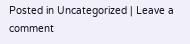Posted in Uncategorized | Leave a comment